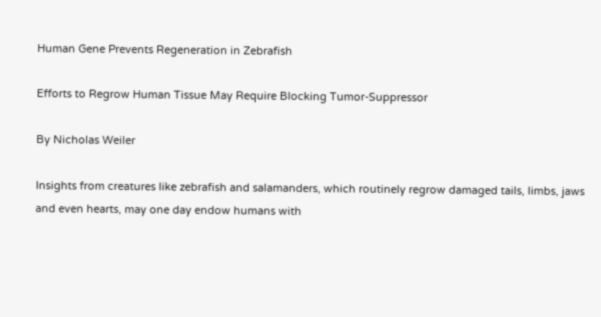Human Gene Prevents Regeneration in Zebrafish

Efforts to Regrow Human Tissue May Require Blocking Tumor-Suppressor

By Nicholas Weiler

Insights from creatures like zebrafish and salamanders, which routinely regrow damaged tails, limbs, jaws and even hearts, may one day endow humans with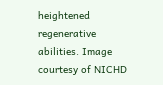heightened regenerative abilities. Image courtesy of NICHD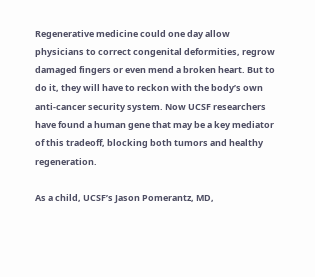Regenerative medicine could one day allow physicians to correct congenital deformities, regrow damaged fingers or even mend a broken heart. But to do it, they will have to reckon with the body’s own anti-cancer security system. Now UCSF researchers have found a human gene that may be a key mediator of this tradeoff, blocking both tumors and healthy regeneration.

As a child, UCSF’s Jason Pomerantz, MD,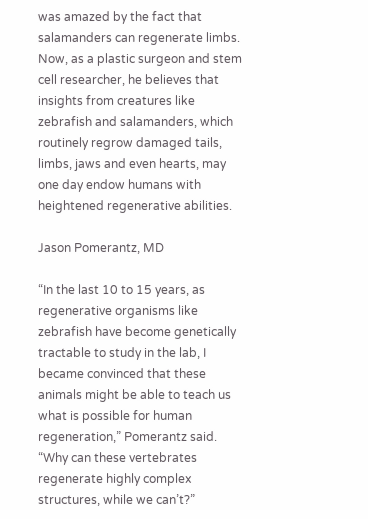was amazed by the fact that salamanders can regenerate limbs. Now, as a plastic surgeon and stem cell researcher, he believes that insights from creatures like zebrafish and salamanders, which routinely regrow damaged tails, limbs, jaws and even hearts, may one day endow humans with heightened regenerative abilities.

Jason Pomerantz, MD

“In the last 10 to 15 years, as regenerative organisms like zebrafish have become genetically tractable to study in the lab, I became convinced that these animals might be able to teach us what is possible for human regeneration,” Pomerantz said. “Why can these vertebrates regenerate highly complex structures, while we can’t?”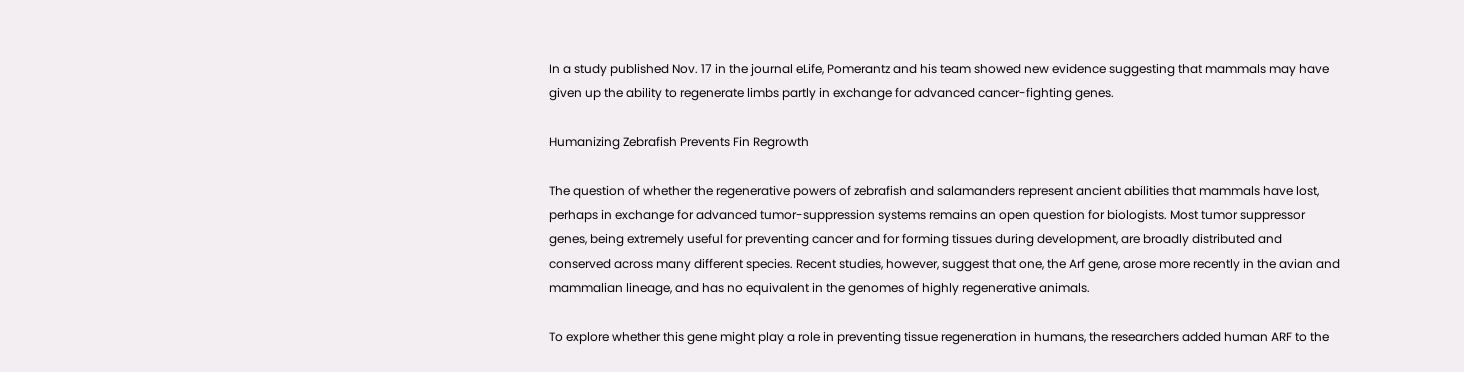In a study published Nov. 17 in the journal eLife, Pomerantz and his team showed new evidence suggesting that mammals may have given up the ability to regenerate limbs partly in exchange for advanced cancer-fighting genes.

Humanizing Zebrafish Prevents Fin Regrowth

The question of whether the regenerative powers of zebrafish and salamanders represent ancient abilities that mammals have lost, perhaps in exchange for advanced tumor-suppression systems remains an open question for biologists. Most tumor suppressor genes, being extremely useful for preventing cancer and for forming tissues during development, are broadly distributed and conserved across many different species. Recent studies, however, suggest that one, the Arf gene, arose more recently in the avian and mammalian lineage, and has no equivalent in the genomes of highly regenerative animals.

To explore whether this gene might play a role in preventing tissue regeneration in humans, the researchers added human ARF to the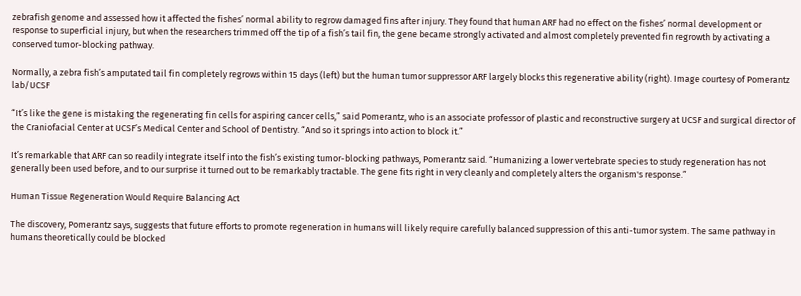zebrafish genome and assessed how it affected the fishes’ normal ability to regrow damaged fins after injury. They found that human ARF had no effect on the fishes’ normal development or response to superficial injury, but when the researchers trimmed off the tip of a fish’s tail fin, the gene became strongly activated and almost completely prevented fin regrowth by activating a conserved tumor-blocking pathway.

Normally, a zebra fish’s amputated tail fin completely regrows within 15 days (left) but the human tumor suppressor ARF largely blocks this regenerative ability (right). Image courtesy of Pomerantz lab/UCSF

“It’s like the gene is mistaking the regenerating fin cells for aspiring cancer cells,” said Pomerantz, who is an associate professor of plastic and reconstructive surgery at UCSF and surgical director of the Craniofacial Center at UCSF’s Medical Center and School of Dentistry. “And so it springs into action to block it.”

It’s remarkable that ARF can so readily integrate itself into the fish’s existing tumor-blocking pathways, Pomerantz said. “Humanizing a lower vertebrate species to study regeneration has not generally been used before, and to our surprise it turned out to be remarkably tractable. The gene fits right in very cleanly and completely alters the organism's response.”

Human Tissue Regeneration Would Require Balancing Act

The discovery, Pomerantz says, suggests that future efforts to promote regeneration in humans will likely require carefully balanced suppression of this anti-tumor system. The same pathway in humans theoretically could be blocked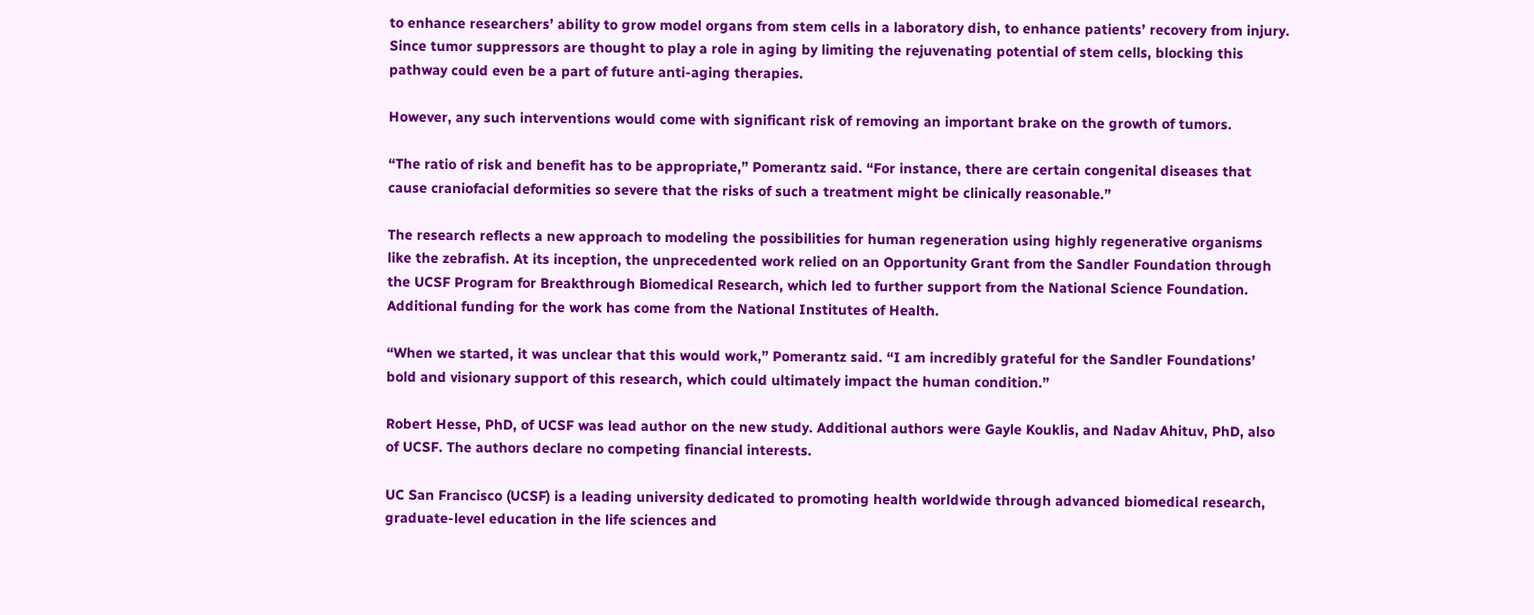to enhance researchers’ ability to grow model organs from stem cells in a laboratory dish, to enhance patients’ recovery from injury. Since tumor suppressors are thought to play a role in aging by limiting the rejuvenating potential of stem cells, blocking this pathway could even be a part of future anti-aging therapies.

However, any such interventions would come with significant risk of removing an important brake on the growth of tumors.

“The ratio of risk and benefit has to be appropriate,” Pomerantz said. “For instance, there are certain congenital diseases that cause craniofacial deformities so severe that the risks of such a treatment might be clinically reasonable.”

The research reflects a new approach to modeling the possibilities for human regeneration using highly regenerative organisms like the zebrafish. At its inception, the unprecedented work relied on an Opportunity Grant from the Sandler Foundation through the UCSF Program for Breakthrough Biomedical Research, which led to further support from the National Science Foundation. Additional funding for the work has come from the National Institutes of Health.

“When we started, it was unclear that this would work,” Pomerantz said. “I am incredibly grateful for the Sandler Foundations’ bold and visionary support of this research, which could ultimately impact the human condition.”

Robert Hesse, PhD, of UCSF was lead author on the new study. Additional authors were Gayle Kouklis, and Nadav Ahituv, PhD, also of UCSF. The authors declare no competing financial interests.

UC San Francisco (UCSF) is a leading university dedicated to promoting health worldwide through advanced biomedical research, graduate-level education in the life sciences and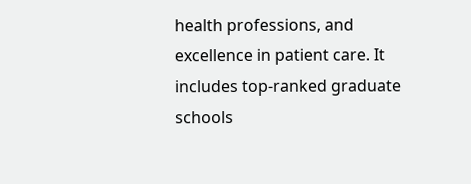health professions, and excellence in patient care. It includes top-ranked graduate schools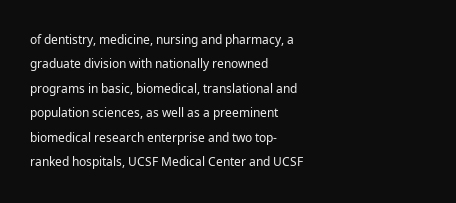of dentistry, medicine, nursing and pharmacy, a graduate division with nationally renowned programs in basic, biomedical, translational and population sciences, as well as a preeminent biomedical research enterprise and two top-ranked hospitals, UCSF Medical Center and UCSF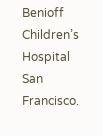Benioff Children’s Hospital San Francisco.